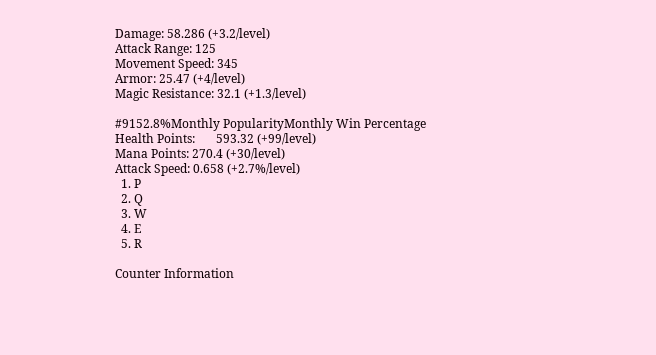Damage: 58.286 (+3.2/level)
Attack Range: 125
Movement Speed: 345
Armor: 25.47 (+4/level)
Magic Resistance: 32.1 (+1.3/level)

#9152.8%Monthly PopularityMonthly Win Percentage
Health Points:       593.32 (+99/level)
Mana Points: 270.4 (+30/level)
Attack Speed: 0.658 (+2.7%/level)
  1. P
  2. Q
  3. W
  4. E
  5. R

Counter Information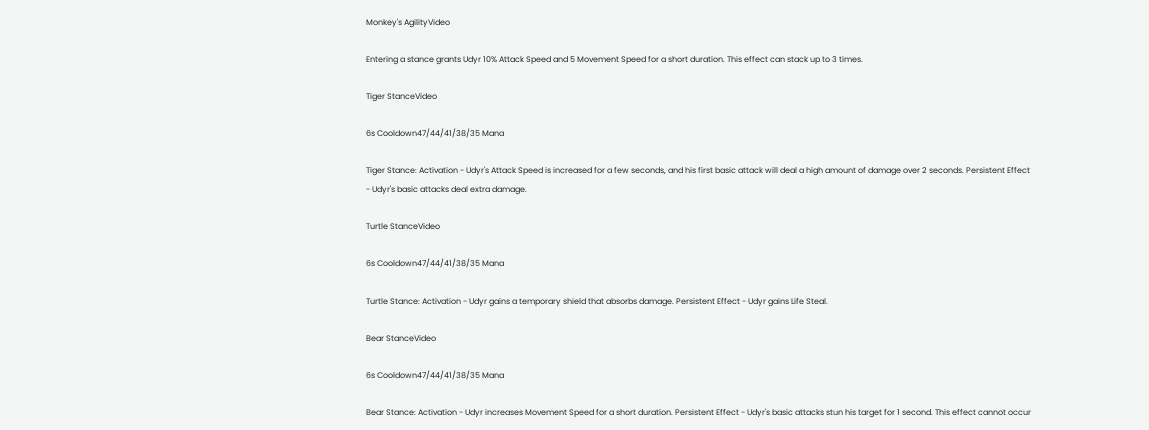Monkey's AgilityVideo

Entering a stance grants Udyr 10% Attack Speed and 5 Movement Speed for a short duration. This effect can stack up to 3 times.

Tiger StanceVideo

6s Cooldown47/44/41/38/35 Mana

Tiger Stance: Activation - Udyr's Attack Speed is increased for a few seconds, and his first basic attack will deal a high amount of damage over 2 seconds. Persistent Effect - Udyr's basic attacks deal extra damage.

Turtle StanceVideo

6s Cooldown47/44/41/38/35 Mana

Turtle Stance: Activation - Udyr gains a temporary shield that absorbs damage. Persistent Effect - Udyr gains Life Steal.

Bear StanceVideo

6s Cooldown47/44/41/38/35 Mana

Bear Stance: Activation - Udyr increases Movement Speed for a short duration. Persistent Effect - Udyr's basic attacks stun his target for 1 second. This effect cannot occur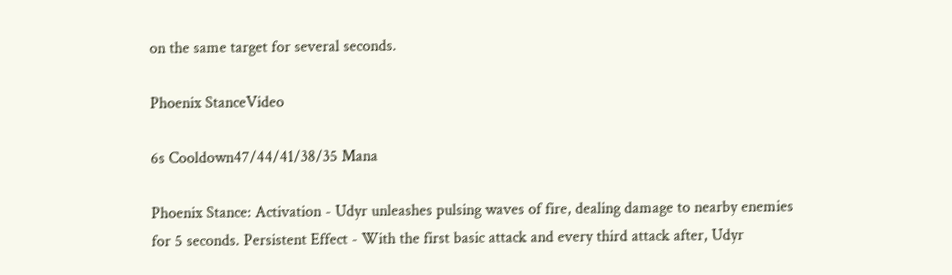on the same target for several seconds.

Phoenix StanceVideo

6s Cooldown47/44/41/38/35 Mana

Phoenix Stance: Activation - Udyr unleashes pulsing waves of fire, dealing damage to nearby enemies for 5 seconds. Persistent Effect - With the first basic attack and every third attack after, Udyr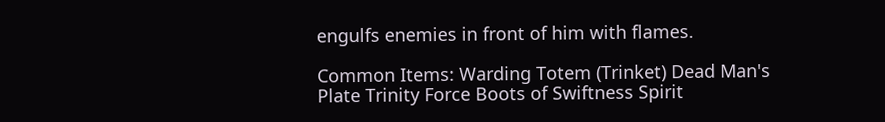engulfs enemies in front of him with flames.

Common Items: Warding Totem (Trinket) Dead Man's Plate Trinity Force Boots of Swiftness Spirit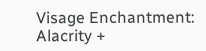Visage Enchantment: Alacrity +